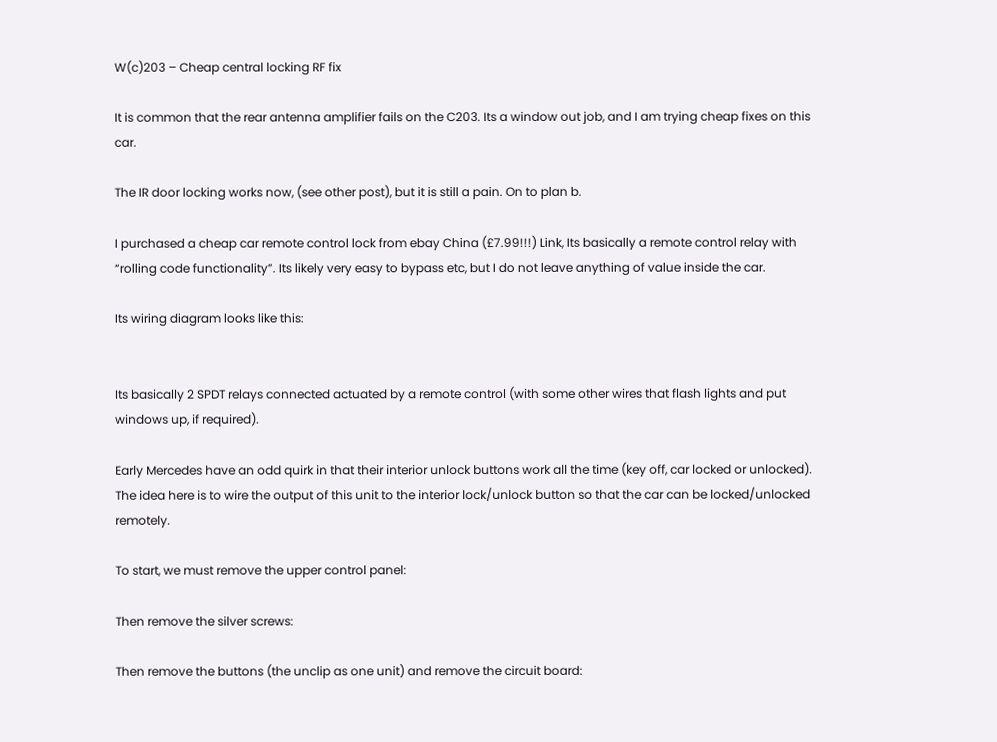W(c)203 – Cheap central locking RF fix

It is common that the rear antenna amplifier fails on the C203. Its a window out job, and I am trying cheap fixes on this car.

The IR door locking works now, (see other post), but it is still a pain. On to plan b.

I purchased a cheap car remote control lock from ebay China (£7.99!!!) Link, Its basically a remote control relay with “rolling code functionality”. Its likely very easy to bypass etc, but I do not leave anything of value inside the car.

Its wiring diagram looks like this:


Its basically 2 SPDT relays connected actuated by a remote control (with some other wires that flash lights and put windows up, if required).

Early Mercedes have an odd quirk in that their interior unlock buttons work all the time (key off, car locked or unlocked). The idea here is to wire the output of this unit to the interior lock/unlock button so that the car can be locked/unlocked remotely.

To start, we must remove the upper control panel:

Then remove the silver screws:

Then remove the buttons (the unclip as one unit) and remove the circuit board: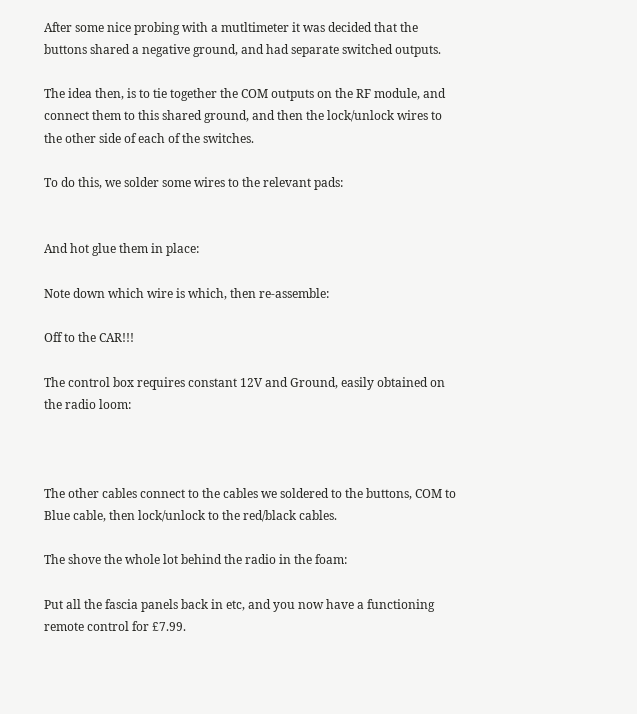After some nice probing with a mutltimeter it was decided that the buttons shared a negative ground, and had separate switched outputs.

The idea then, is to tie together the COM outputs on the RF module, and connect them to this shared ground, and then the lock/unlock wires to the other side of each of the switches.

To do this, we solder some wires to the relevant pads:


And hot glue them in place:

Note down which wire is which, then re-assemble:

Off to the CAR!!!

The control box requires constant 12V and Ground, easily obtained on the radio loom:



The other cables connect to the cables we soldered to the buttons, COM to Blue cable, then lock/unlock to the red/black cables.

The shove the whole lot behind the radio in the foam:

Put all the fascia panels back in etc, and you now have a functioning remote control for £7.99.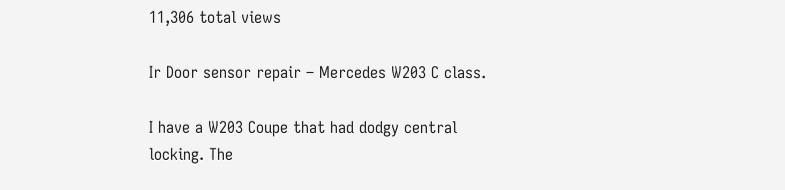11,306 total views

Ir Door sensor repair – Mercedes W203 C class.

I have a W203 Coupe that had dodgy central locking. The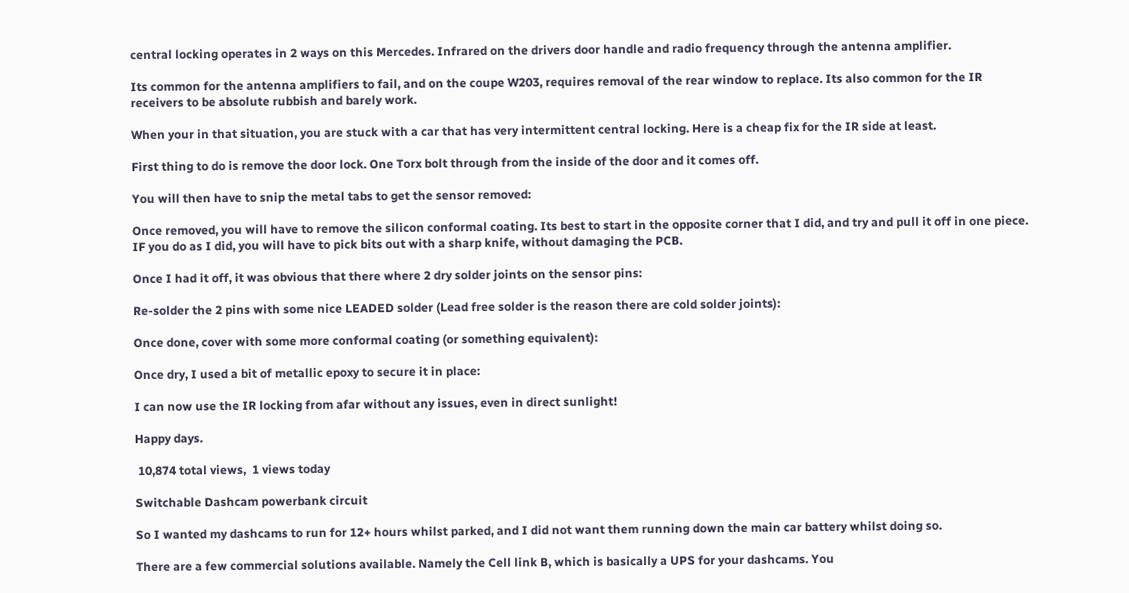central locking operates in 2 ways on this Mercedes. Infrared on the drivers door handle and radio frequency through the antenna amplifier.

Its common for the antenna amplifiers to fail, and on the coupe W203, requires removal of the rear window to replace. Its also common for the IR receivers to be absolute rubbish and barely work.

When your in that situation, you are stuck with a car that has very intermittent central locking. Here is a cheap fix for the IR side at least.

First thing to do is remove the door lock. One Torx bolt through from the inside of the door and it comes off.

You will then have to snip the metal tabs to get the sensor removed:

Once removed, you will have to remove the silicon conformal coating. Its best to start in the opposite corner that I did, and try and pull it off in one piece. IF you do as I did, you will have to pick bits out with a sharp knife, without damaging the PCB.

Once I had it off, it was obvious that there where 2 dry solder joints on the sensor pins:

Re-solder the 2 pins with some nice LEADED solder (Lead free solder is the reason there are cold solder joints):

Once done, cover with some more conformal coating (or something equivalent):

Once dry, I used a bit of metallic epoxy to secure it in place:

I can now use the IR locking from afar without any issues, even in direct sunlight!

Happy days.

 10,874 total views,  1 views today

Switchable Dashcam powerbank circuit

So I wanted my dashcams to run for 12+ hours whilst parked, and I did not want them running down the main car battery whilst doing so.

There are a few commercial solutions available. Namely the Cell link B, which is basically a UPS for your dashcams. You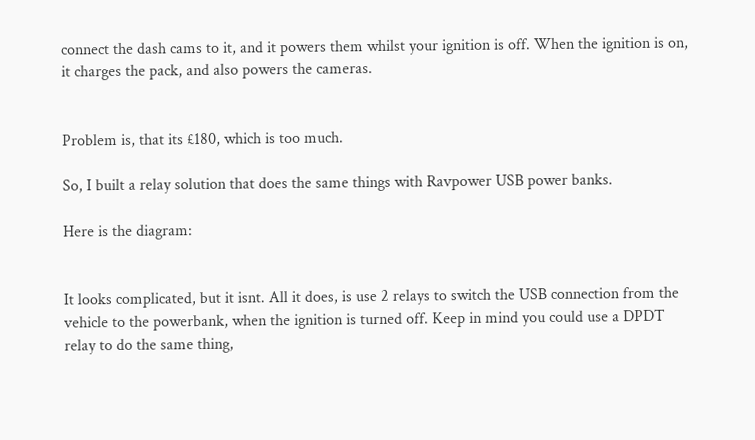connect the dash cams to it, and it powers them whilst your ignition is off. When the ignition is on, it charges the pack, and also powers the cameras.


Problem is, that its £180, which is too much.

So, I built a relay solution that does the same things with Ravpower USB power banks.

Here is the diagram:


It looks complicated, but it isnt. All it does, is use 2 relays to switch the USB connection from the vehicle to the powerbank, when the ignition is turned off. Keep in mind you could use a DPDT relay to do the same thing,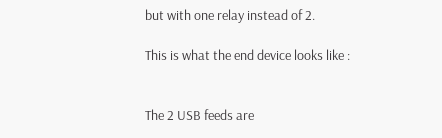but with one relay instead of 2.

This is what the end device looks like :


The 2 USB feeds are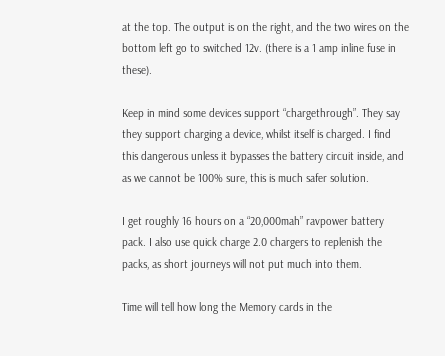at the top. The output is on the right, and the two wires on the bottom left go to switched 12v. (there is a 1 amp inline fuse in these).

Keep in mind some devices support “chargethrough”. They say they support charging a device, whilst itself is charged. I find this dangerous unless it bypasses the battery circuit inside, and as we cannot be 100% sure, this is much safer solution.

I get roughly 16 hours on a “20,000mah” ravpower battery pack. I also use quick charge 2.0 chargers to replenish the packs, as short journeys will not put much into them.

Time will tell how long the Memory cards in the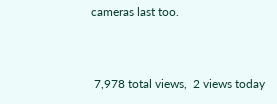cameras last too.


 7,978 total views,  2 views today